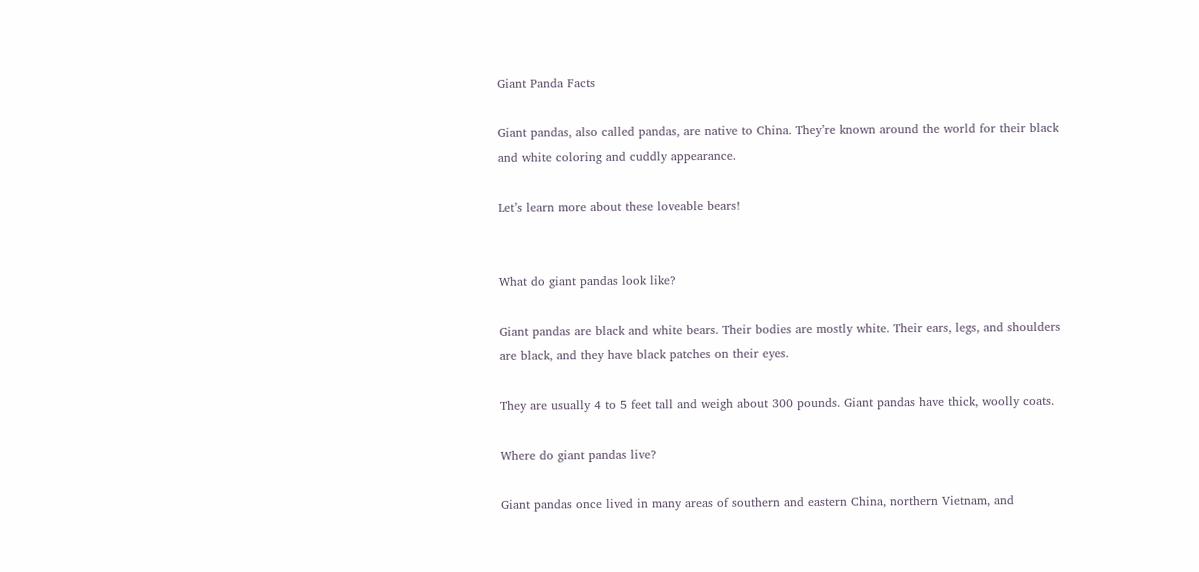Giant Panda Facts

Giant pandas, also called pandas, are native to China. They’re known around the world for their black and white coloring and cuddly appearance.

Let’s learn more about these loveable bears!


What do giant pandas look like?

Giant pandas are black and white bears. Their bodies are mostly white. Their ears, legs, and shoulders are black, and they have black patches on their eyes.

They are usually 4 to 5 feet tall and weigh about 300 pounds. Giant pandas have thick, woolly coats.

Where do giant pandas live?

Giant pandas once lived in many areas of southern and eastern China, northern Vietnam, and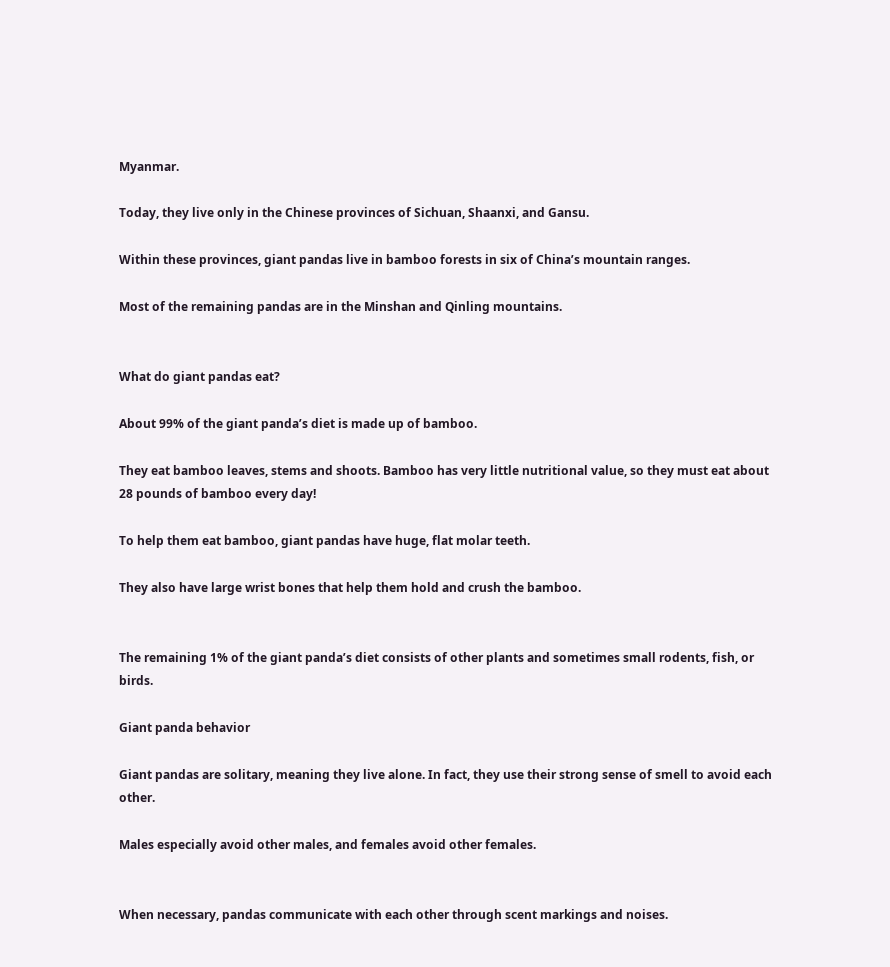Myanmar.

Today, they live only in the Chinese provinces of Sichuan, Shaanxi, and Gansu.

Within these provinces, giant pandas live in bamboo forests in six of China’s mountain ranges.

Most of the remaining pandas are in the Minshan and Qinling mountains.


What do giant pandas eat?

About 99% of the giant panda’s diet is made up of bamboo.

They eat bamboo leaves, stems and shoots. Bamboo has very little nutritional value, so they must eat about 28 pounds of bamboo every day!

To help them eat bamboo, giant pandas have huge, flat molar teeth.

They also have large wrist bones that help them hold and crush the bamboo.


The remaining 1% of the giant panda’s diet consists of other plants and sometimes small rodents, fish, or birds.

Giant panda behavior

Giant pandas are solitary, meaning they live alone. In fact, they use their strong sense of smell to avoid each other.

Males especially avoid other males, and females avoid other females.


When necessary, pandas communicate with each other through scent markings and noises.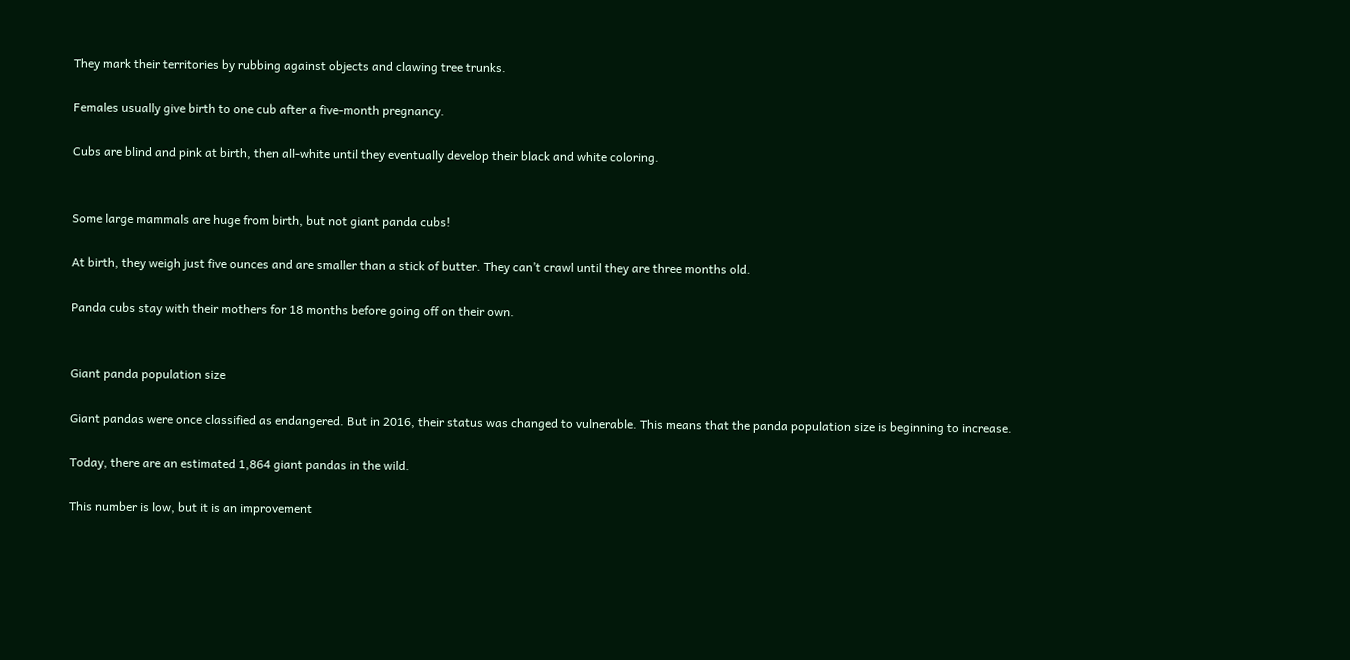They mark their territories by rubbing against objects and clawing tree trunks.

Females usually give birth to one cub after a five-month pregnancy.

Cubs are blind and pink at birth, then all-white until they eventually develop their black and white coloring.


Some large mammals are huge from birth, but not giant panda cubs!

At birth, they weigh just five ounces and are smaller than a stick of butter. They can’t crawl until they are three months old.

Panda cubs stay with their mothers for 18 months before going off on their own.


Giant panda population size

Giant pandas were once classified as endangered. But in 2016, their status was changed to vulnerable. This means that the panda population size is beginning to increase.

Today, there are an estimated 1,864 giant pandas in the wild.

This number is low, but it is an improvement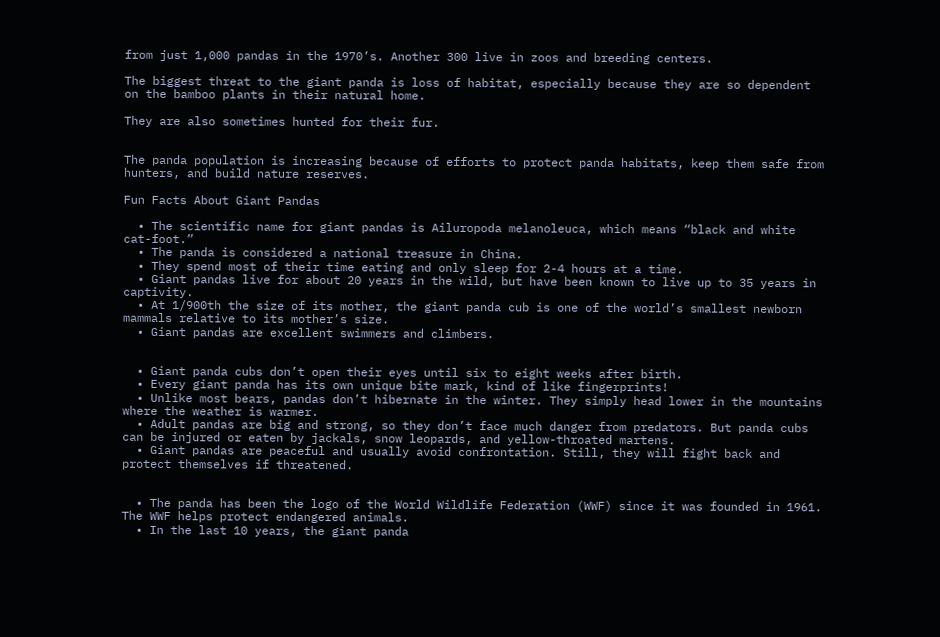from just 1,000 pandas in the 1970’s. Another 300 live in zoos and breeding centers.

The biggest threat to the giant panda is loss of habitat, especially because they are so dependent on the bamboo plants in their natural home.

They are also sometimes hunted for their fur.


The panda population is increasing because of efforts to protect panda habitats, keep them safe from hunters, and build nature reserves.

Fun Facts About Giant Pandas

  • The scientific name for giant pandas is Ailuropoda melanoleuca, which means “black and white cat-foot.”
  • The panda is considered a national treasure in China.
  • They spend most of their time eating and only sleep for 2-4 hours at a time.
  • Giant pandas live for about 20 years in the wild, but have been known to live up to 35 years in captivity.
  • At 1/900th the size of its mother, the giant panda cub is one of the world’s smallest newborn mammals relative to its mother’s size.
  • Giant pandas are excellent swimmers and climbers.


  • Giant panda cubs don’t open their eyes until six to eight weeks after birth.
  • Every giant panda has its own unique bite mark, kind of like fingerprints!
  • Unlike most bears, pandas don’t hibernate in the winter. They simply head lower in the mountains where the weather is warmer.
  • Adult pandas are big and strong, so they don’t face much danger from predators. But panda cubs can be injured or eaten by jackals, snow leopards, and yellow-throated martens.
  • Giant pandas are peaceful and usually avoid confrontation. Still, they will fight back and protect themselves if threatened.


  • The panda has been the logo of the World Wildlife Federation (WWF) since it was founded in 1961. The WWF helps protect endangered animals.
  • In the last 10 years, the giant panda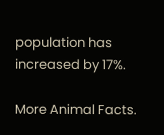population has increased by 17%.

More Animal Facts.